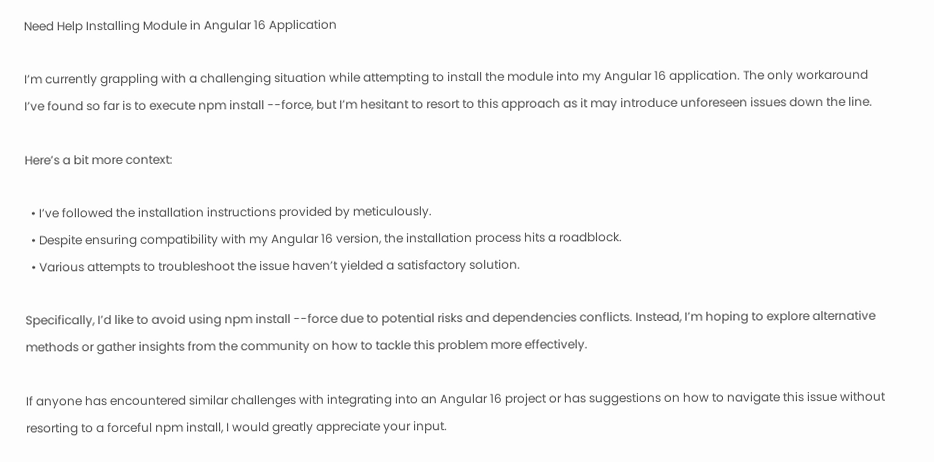Need Help Installing Module in Angular 16 Application

I’m currently grappling with a challenging situation while attempting to install the module into my Angular 16 application. The only workaround I’ve found so far is to execute npm install --force, but I’m hesitant to resort to this approach as it may introduce unforeseen issues down the line.

Here’s a bit more context:

  • I’ve followed the installation instructions provided by meticulously.
  • Despite ensuring compatibility with my Angular 16 version, the installation process hits a roadblock.
  • Various attempts to troubleshoot the issue haven’t yielded a satisfactory solution.

Specifically, I’d like to avoid using npm install --force due to potential risks and dependencies conflicts. Instead, I’m hoping to explore alternative methods or gather insights from the community on how to tackle this problem more effectively.

If anyone has encountered similar challenges with integrating into an Angular 16 project or has suggestions on how to navigate this issue without resorting to a forceful npm install, I would greatly appreciate your input.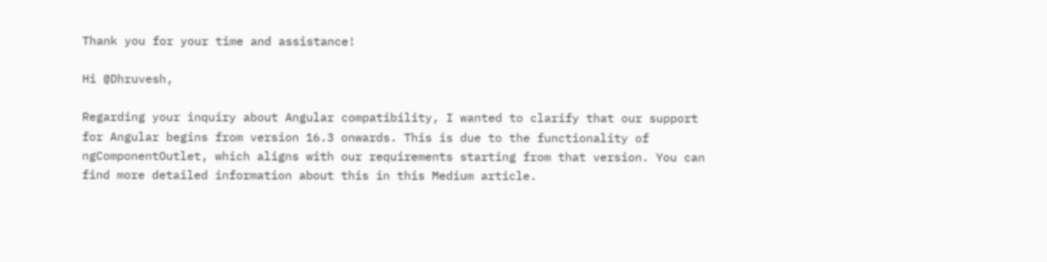Thank you for your time and assistance!

Hi @Dhruvesh,

Regarding your inquiry about Angular compatibility, I wanted to clarify that our support for Angular begins from version 16.3 onwards. This is due to the functionality of ngComponentOutlet, which aligns with our requirements starting from that version. You can find more detailed information about this in this Medium article.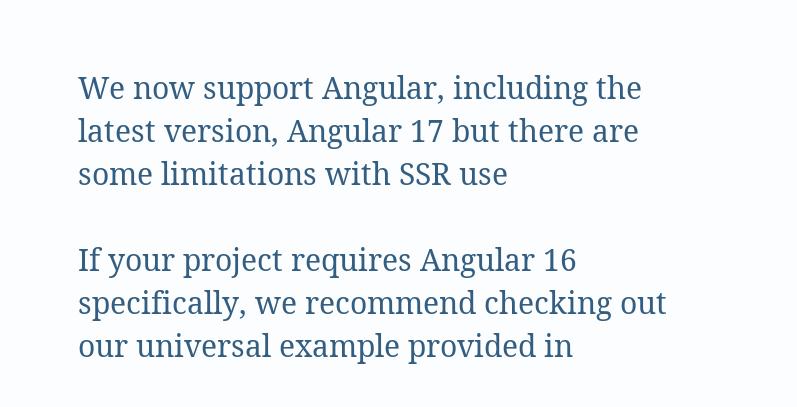We now support Angular, including the latest version, Angular 17 but there are some limitations with SSR use

If your project requires Angular 16 specifically, we recommend checking out our universal example provided in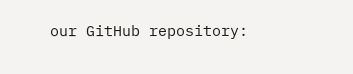our GitHub repository: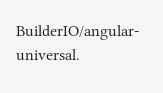BuilderIO/angular-universal.